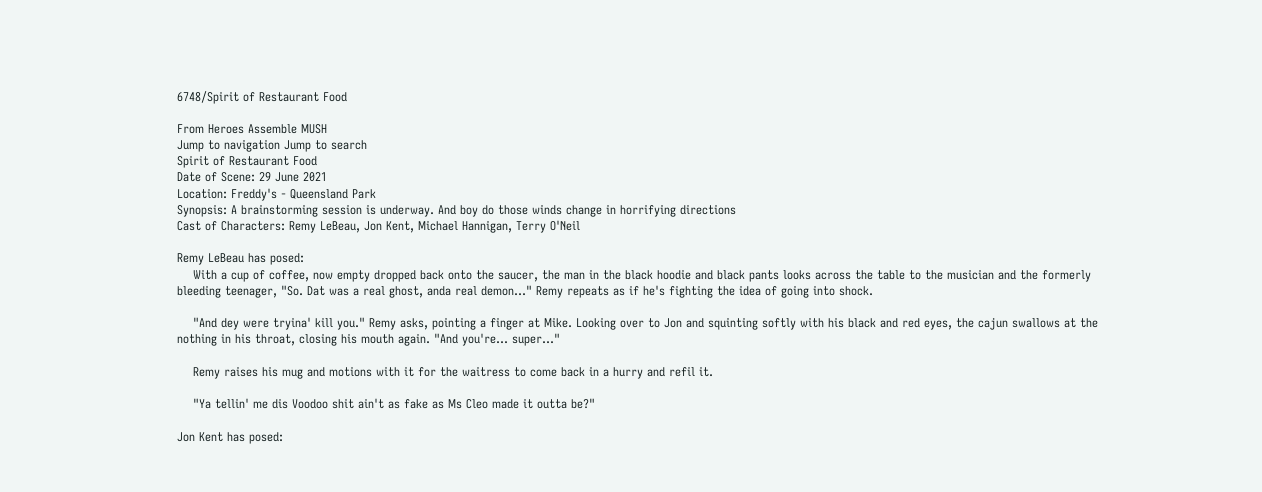6748/Spirit of Restaurant Food

From Heroes Assemble MUSH
Jump to navigation Jump to search
Spirit of Restaurant Food
Date of Scene: 29 June 2021
Location: Freddy's - Queensland Park
Synopsis: A brainstorming session is underway. And boy do those winds change in horrifying directions
Cast of Characters: Remy LeBeau, Jon Kent, Michael Hannigan, Terry O'Neil

Remy LeBeau has posed:
    With a cup of coffee, now empty dropped back onto the saucer, the man in the black hoodie and black pants looks across the table to the musician and the formerly bleeding teenager, "So. Dat was a real ghost, anda real demon..." Remy repeats as if he's fighting the idea of going into shock.

    "And dey were tryina' kill you." Remy asks, pointing a finger at Mike. Looking over to Jon and squinting softly with his black and red eyes, the cajun swallows at the nothing in his throat, closing his mouth again. "And you're... super..."

    Remy raises his mug and motions with it for the waitress to come back in a hurry and refil it.

    "Ya tellin' me dis Voodoo shit ain't as fake as Ms Cleo made it outta be?"

Jon Kent has posed: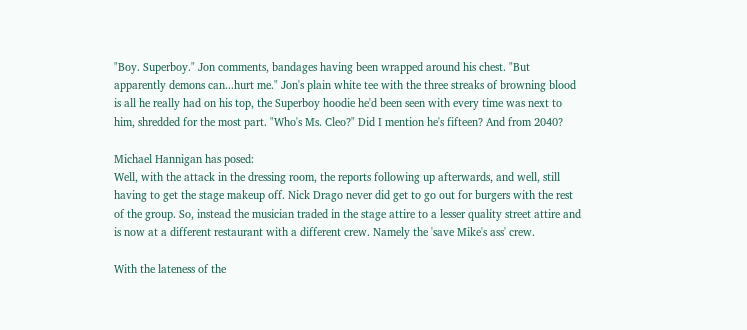"Boy. Superboy." Jon comments, bandages having been wrapped around his chest. "But apparently demons can...hurt me." Jon's plain white tee with the three streaks of browning blood is all he really had on his top, the Superboy hoodie he'd been seen with every time was next to him, shredded for the most part. "Who's Ms. Cleo?" Did I mention he's fifteen? And from 2040?

Michael Hannigan has posed:
Well, with the attack in the dressing room, the reports following up afterwards, and well, still having to get the stage makeup off. Nick Drago never did get to go out for burgers with the rest of the group. So, instead the musician traded in the stage attire to a lesser quality street attire and is now at a different restaurant with a different crew. Namely the 'save Mike's ass' crew.

With the lateness of the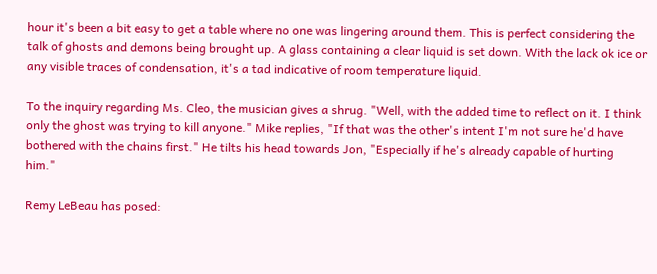hour it's been a bit easy to get a table where no one was lingering around them. This is perfect considering the talk of ghosts and demons being brought up. A glass containing a clear liquid is set down. With the lack ok ice or any visible traces of condensation, it's a tad indicative of room temperature liquid.

To the inquiry regarding Ms. Cleo, the musician gives a shrug. "Well, with the added time to reflect on it. I think only the ghost was trying to kill anyone." Mike replies, "If that was the other's intent I'm not sure he'd have bothered with the chains first." He tilts his head towards Jon, "Especially if he's already capable of hurting him."

Remy LeBeau has posed: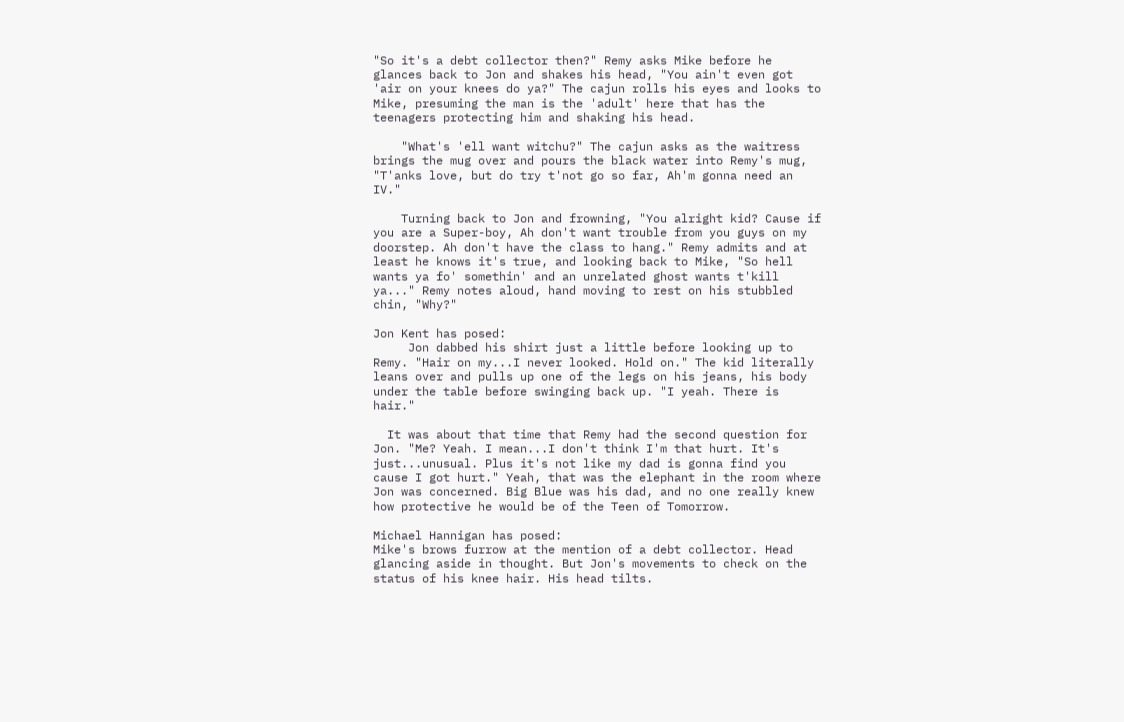"So it's a debt collector then?" Remy asks Mike before he glances back to Jon and shakes his head, "You ain't even got 'air on your knees do ya?" The cajun rolls his eyes and looks to Mike, presuming the man is the 'adult' here that has the teenagers protecting him and shaking his head.

    "What's 'ell want witchu?" The cajun asks as the waitress brings the mug over and pours the black water into Remy's mug, "T'anks love, but do try t'not go so far, Ah'm gonna need an IV."

    Turning back to Jon and frowning, "You alright kid? Cause if you are a Super-boy, Ah don't want trouble from you guys on my doorstep. Ah don't have the class to hang." Remy admits and at least he knows it's true, and looking back to Mike, "So hell wants ya fo' somethin' and an unrelated ghost wants t'kill ya..." Remy notes aloud, hand moving to rest on his stubbled chin, "Why?"

Jon Kent has posed:
     Jon dabbed his shirt just a little before looking up to Remy. "Hair on my...I never looked. Hold on." The kid literally leans over and pulls up one of the legs on his jeans, his body under the table before swinging back up. "I yeah. There is hair."

  It was about that time that Remy had the second question for Jon. "Me? Yeah. I mean...I don't think I'm that hurt. It's just...unusual. Plus it's not like my dad is gonna find you cause I got hurt." Yeah, that was the elephant in the room where Jon was concerned. Big Blue was his dad, and no one really knew how protective he would be of the Teen of Tomorrow.

Michael Hannigan has posed:
Mike's brows furrow at the mention of a debt collector. Head glancing aside in thought. But Jon's movements to check on the status of his knee hair. His head tilts.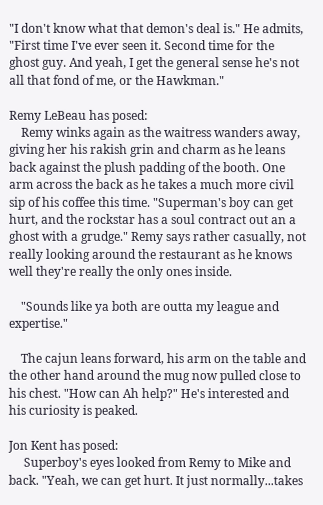"I don't know what that demon's deal is." He admits, "First time I've ever seen it. Second time for the ghost guy. And yeah, I get the general sense he's not all that fond of me, or the Hawkman."

Remy LeBeau has posed:
    Remy winks again as the waitress wanders away, giving her his rakish grin and charm as he leans back against the plush padding of the booth. One arm across the back as he takes a much more civil sip of his coffee this time. "Superman's boy can get hurt, and the rockstar has a soul contract out an a ghost with a grudge." Remy says rather casually, not really looking around the restaurant as he knows well they're really the only ones inside.

    "Sounds like ya both are outta my league and expertise."

    The cajun leans forward, his arm on the table and the other hand around the mug now pulled close to his chest. "How can Ah help?" He's interested and his curiosity is peaked.

Jon Kent has posed:
     Superboy's eyes looked from Remy to Mike and back. "Yeah, we can get hurt. It just normally...takes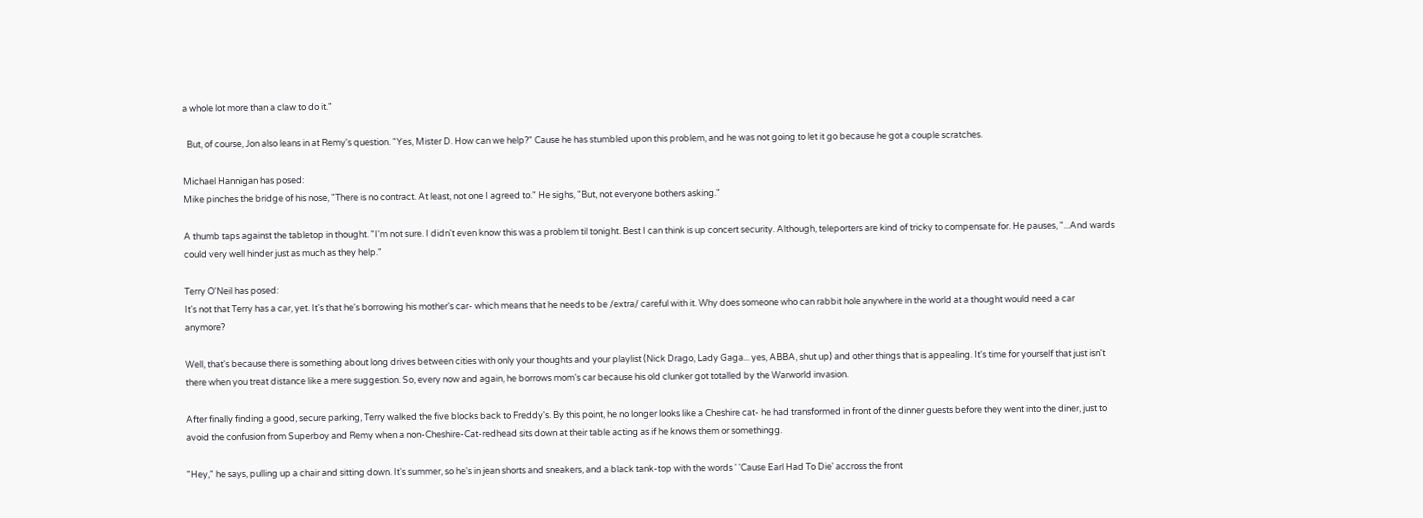a whole lot more than a claw to do it."

  But, of course, Jon also leans in at Remy's question. "Yes, Mister D. How can we help?" Cause he has stumbled upon this problem, and he was not going to let it go because he got a couple scratches.

Michael Hannigan has posed:
Mike pinches the bridge of his nose, "There is no contract. At least, not one I agreed to." He sighs, "But, not everyone bothers asking."

A thumb taps against the tabletop in thought. "I'm not sure. I didn't even know this was a problem til tonight. Best I can think is up concert security. Although, teleporters are kind of tricky to compensate for. He pauses, "...And wards could very well hinder just as much as they help."

Terry O'Neil has posed:
It's not that Terry has a car, yet. It's that he's borrowing his mother's car- which means that he needs to be /extra/ careful with it. Why does someone who can rabbit hole anywhere in the world at a thought would need a car anymore?

Well, that's because there is something about long drives between cities with only your thoughts and your playlist (Nick Drago, Lady Gaga... yes, ABBA, shut up) and other things that is appealing. It's time for yourself that just isn't there when you treat distance like a mere suggestion. So, every now and again, he borrows mom's car because his old clunker got totalled by the Warworld invasion.

After finally finding a good, secure parking, Terry walked the five blocks back to Freddy's. By this point, he no longer looks like a Cheshire cat- he had transformed in front of the dinner guests before they went into the diner, just to avoid the confusion from Superboy and Remy when a non-Cheshire-Cat-redhead sits down at their table acting as if he knows them or somethingg.

"Hey," he says, pulling up a chair and sitting down. It's summer, so he's in jean shorts and sneakers, and a black tank-top with the words ' 'Cause Earl Had To Die' accross the front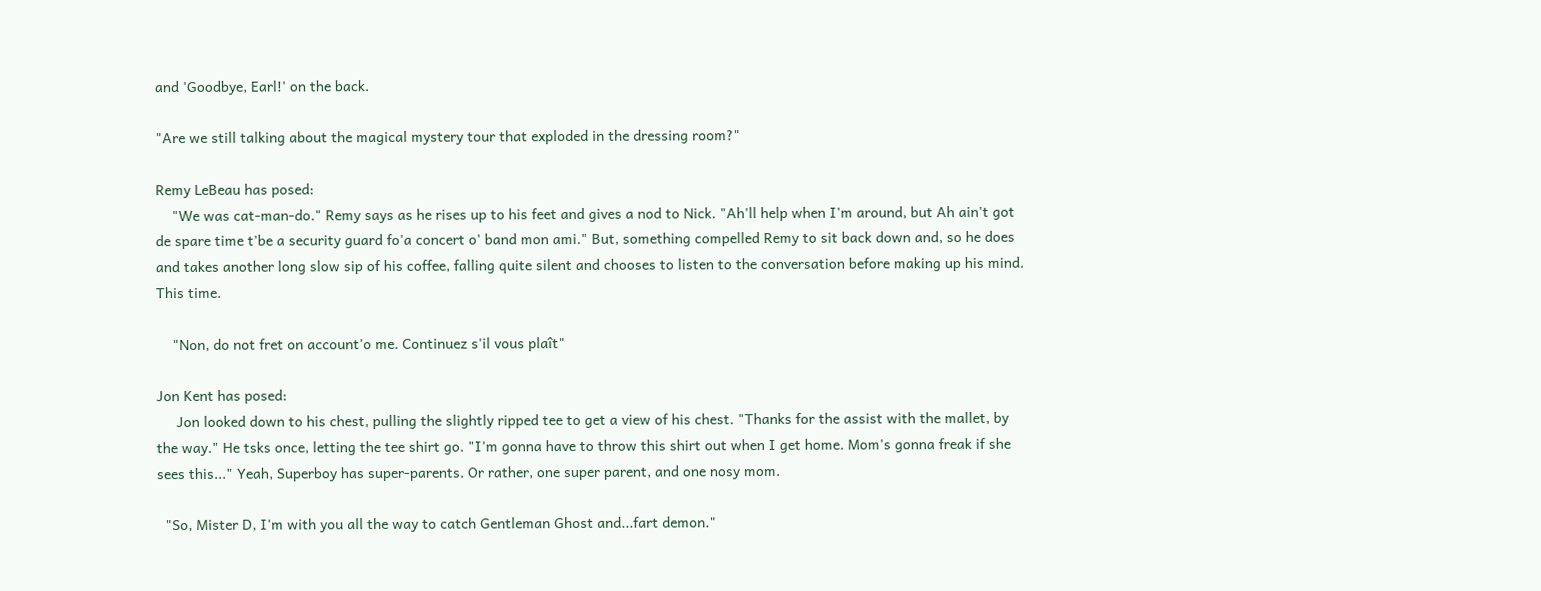and 'Goodbye, Earl!' on the back.

"Are we still talking about the magical mystery tour that exploded in the dressing room?"

Remy LeBeau has posed:
    "We was cat-man-do." Remy says as he rises up to his feet and gives a nod to Nick. "Ah'll help when I'm around, but Ah ain't got de spare time t'be a security guard fo'a concert o' band mon ami." But, something compelled Remy to sit back down and, so he does and takes another long slow sip of his coffee, falling quite silent and chooses to listen to the conversation before making up his mind. This time.

    "Non, do not fret on account'o me. Continuez s'il vous plaît"

Jon Kent has posed:
     Jon looked down to his chest, pulling the slightly ripped tee to get a view of his chest. "Thanks for the assist with the mallet, by the way." He tsks once, letting the tee shirt go. "I'm gonna have to throw this shirt out when I get home. Mom's gonna freak if she sees this..." Yeah, Superboy has super-parents. Or rather, one super parent, and one nosy mom.

  "So, Mister D, I'm with you all the way to catch Gentleman Ghost and...fart demon."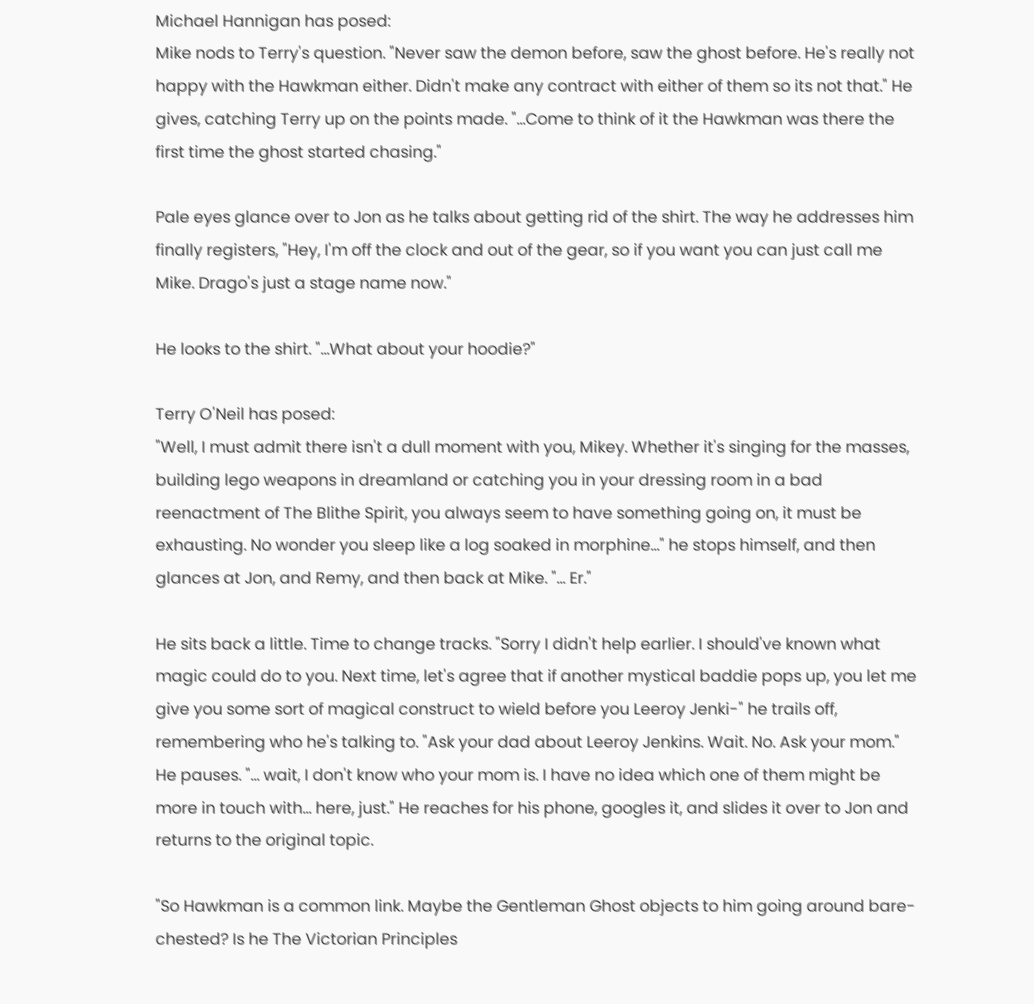Michael Hannigan has posed:
Mike nods to Terry's question. "Never saw the demon before, saw the ghost before. He's really not happy with the Hawkman either. Didn't make any contract with either of them so its not that." He gives, catching Terry up on the points made. "...Come to think of it the Hawkman was there the first time the ghost started chasing."

Pale eyes glance over to Jon as he talks about getting rid of the shirt. The way he addresses him finally registers, "Hey, I'm off the clock and out of the gear, so if you want you can just call me Mike. Drago's just a stage name now."

He looks to the shirt. "...What about your hoodie?"

Terry O'Neil has posed:
"Well, I must admit there isn't a dull moment with you, Mikey. Whether it's singing for the masses, building lego weapons in dreamland or catching you in your dressing room in a bad reenactment of The Blithe Spirit, you always seem to have something going on, it must be exhausting. No wonder you sleep like a log soaked in morphine..." he stops himself, and then glances at Jon, and Remy, and then back at Mike. "... Er."

He sits back a little. Time to change tracks. "Sorry I didn't help earlier. I should've known what magic could do to you. Next time, let's agree that if another mystical baddie pops up, you let me give you some sort of magical construct to wield before you Leeroy Jenki-" he trails off, remembering who he's talking to. "Ask your dad about Leeroy Jenkins. Wait. No. Ask your mom." He pauses. "... wait, I don't know who your mom is. I have no idea which one of them might be more in touch with... here, just." He reaches for his phone, googles it, and slides it over to Jon and returns to the original topic.

"So Hawkman is a common link. Maybe the Gentleman Ghost objects to him going around bare-chested? Is he The Victorian Principles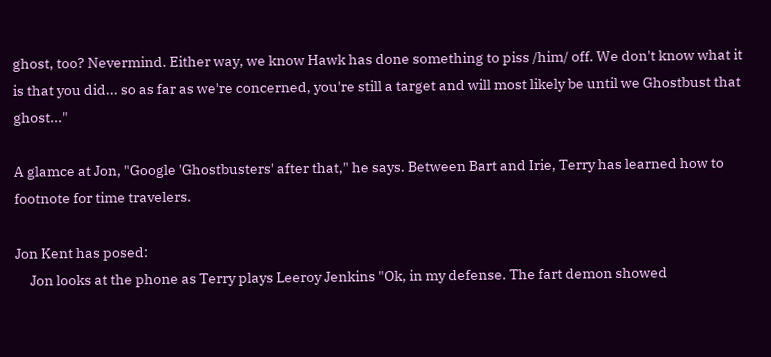ghost, too? Nevermind. Either way, we know Hawk has done something to piss /him/ off. We don't know what it is that you did... so as far as we're concerned, you're still a target and will most likely be until we Ghostbust that ghost..."

A glamce at Jon, "Google 'Ghostbusters' after that," he says. Between Bart and Irie, Terry has learned how to footnote for time travelers.

Jon Kent has posed:
     Jon looks at the phone as Terry plays Leeroy Jenkins "Ok, in my defense. The fart demon showed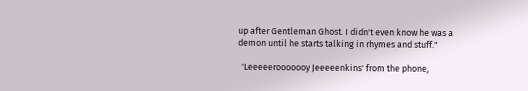up after Gentleman Ghost. I didn't even know he was a demon until he starts talking in rhymes and stuff."

  'Leeeeerooooooy Jeeeeenkins' from the phone,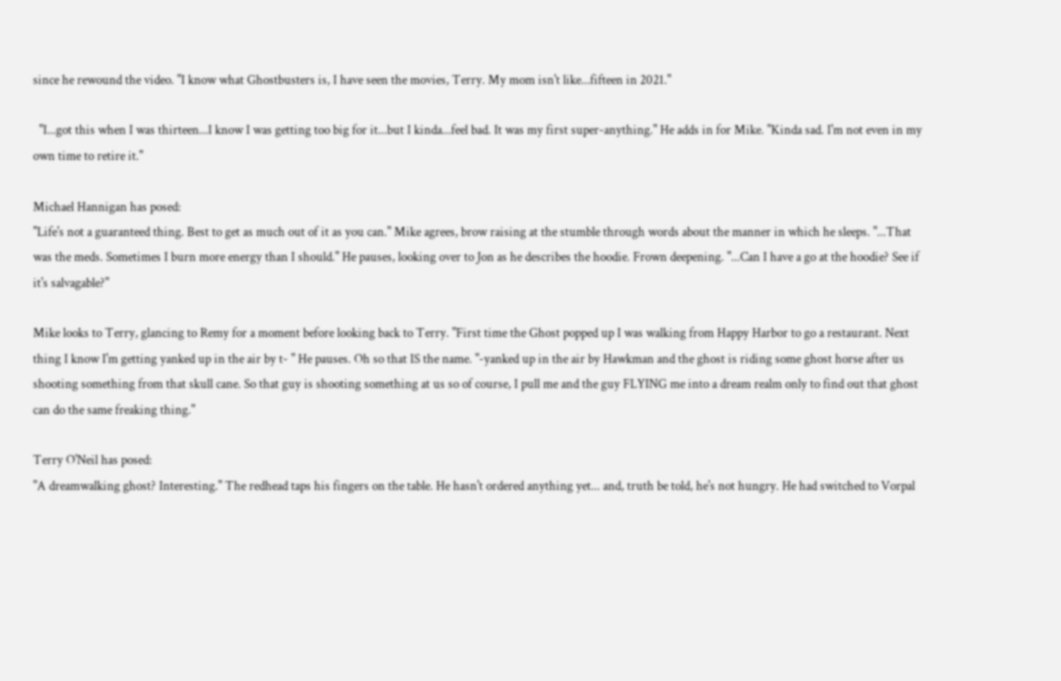since he rewound the video. "I know what Ghostbusters is, I have seen the movies, Terry. My mom isn't like...fifteen in 2021."

  "I...got this when I was thirteen...I know I was getting too big for it...but I kinda...feel bad. It was my first super-anything." He adds in for Mike. "Kinda sad. I'm not even in my own time to retire it."

Michael Hannigan has posed:
"Life's not a guaranteed thing. Best to get as much out of it as you can." Mike agrees, brow raising at the stumble through words about the manner in which he sleeps. "...That was the meds. Sometimes I burn more energy than I should." He pauses, looking over to Jon as he describes the hoodie. Frown deepening. "...Can I have a go at the hoodie? See if it's salvagable?"

Mike looks to Terry, glancing to Remy for a moment before looking back to Terry. "First time the Ghost popped up I was walking from Happy Harbor to go a restaurant. Next thing I know I'm getting yanked up in the air by t- " He pauses. Oh so that IS the name. "-yanked up in the air by Hawkman and the ghost is riding some ghost horse after us shooting something from that skull cane. So that guy is shooting something at us so of course, I pull me and the guy FLYING me into a dream realm only to find out that ghost can do the same freaking thing."

Terry O'Neil has posed:
"A dreamwalking ghost? Interesting." The redhead taps his fingers on the table. He hasn't ordered anything yet... and, truth be told, he's not hungry. He had switched to Vorpal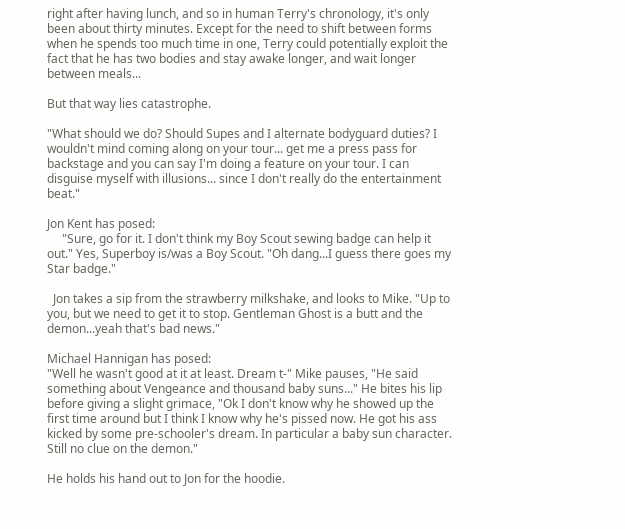right after having lunch, and so in human Terry's chronology, it's only been about thirty minutes. Except for the need to shift between forms when he spends too much time in one, Terry could potentially exploit the fact that he has two bodies and stay awake longer, and wait longer between meals...

But that way lies catastrophe.

"What should we do? Should Supes and I alternate bodyguard duties? I wouldn't mind coming along on your tour... get me a press pass for backstage and you can say I'm doing a feature on your tour. I can disguise myself with illusions... since I don't really do the entertainment beat."

Jon Kent has posed:
     "Sure, go for it. I don't think my Boy Scout sewing badge can help it out." Yes, Superboy is/was a Boy Scout. "Oh dang...I guess there goes my Star badge."

  Jon takes a sip from the strawberry milkshake, and looks to Mike. "Up to you, but we need to get it to stop. Gentleman Ghost is a butt and the demon...yeah that's bad news."

Michael Hannigan has posed:
"Well he wasn't good at it at least. Dream t-" Mike pauses, "He said something about Vengeance and thousand baby suns..." He bites his lip before giving a slight grimace, "Ok I don't know why he showed up the first time around but I think I know why he's pissed now. He got his ass kicked by some pre-schooler's dream. In particular a baby sun character. Still no clue on the demon."

He holds his hand out to Jon for the hoodie.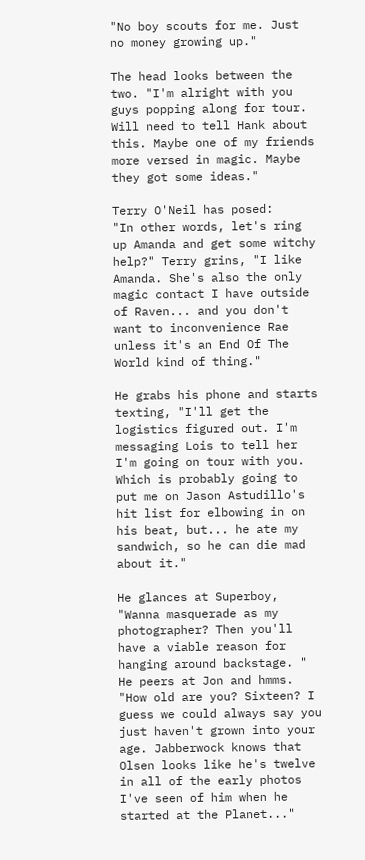"No boy scouts for me. Just no money growing up."

The head looks between the two. "I'm alright with you guys popping along for tour. Will need to tell Hank about this. Maybe one of my friends more versed in magic. Maybe they got some ideas."

Terry O'Neil has posed:
"In other words, let's ring up Amanda and get some witchy help?" Terry grins, "I like Amanda. She's also the only magic contact I have outside of Raven... and you don't want to inconvenience Rae unless it's an End Of The World kind of thing."

He grabs his phone and starts texting, "I'll get the logistics figured out. I'm messaging Lois to tell her I'm going on tour with you. Which is probably going to put me on Jason Astudillo's hit list for elbowing in on his beat, but... he ate my sandwich, so he can die mad about it."

He glances at Superboy, "Wanna masquerade as my photographer? Then you'll have a viable reason for hanging around backstage. " He peers at Jon and hmms. "How old are you? Sixteen? I guess we could always say you just haven't grown into your age. Jabberwock knows that Olsen looks like he's twelve in all of the early photos I've seen of him when he started at the Planet..."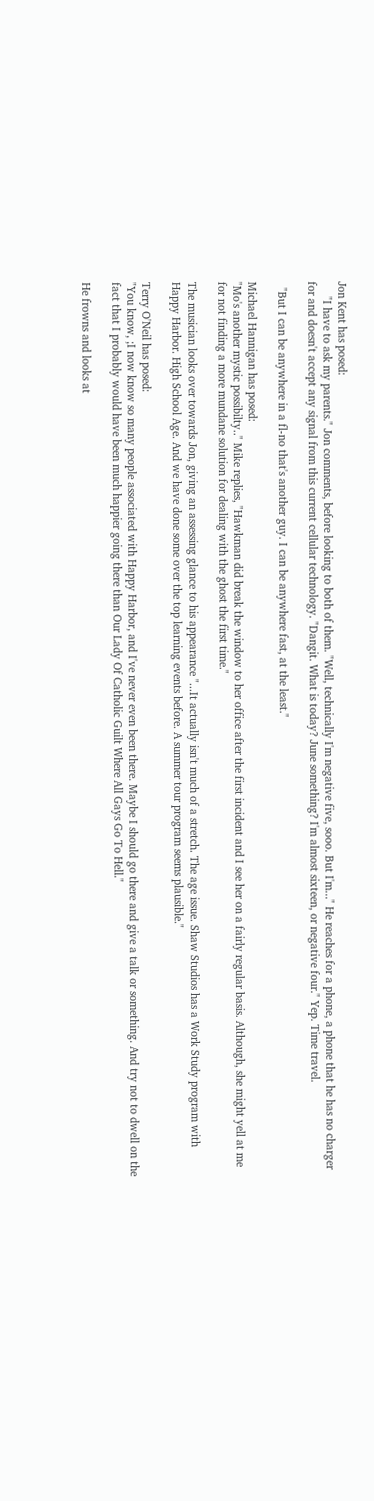Jon Kent has posed:
     "I have to ask my parents." Jon comments, before looking to both of them. "Well, technically I'm negative five, sooo. But I'm..." He reaches for a phone, a phone that he has no charger for and doesn't accept any signal from this current cellular technology. "Dangit. What is today? June something? I'm almost sixteen, or negative four." Yep. Time travel.

  "But I can be anywhere in a fl-no that's another guy. I can be anywhere fast, at the least."

Michael Hannigan has posed:
"Mo's another mystic possibilty.." Mike replies, "Hawkman did break the window to her office after the first incident and I see her on a fairly regular basis. Although, she might yell at me for not finding a more mundane solution for dealing with the ghost the first time."

The musician looks over towards Jon, giving an assessing glance to his appearance "...It actually isn't much of a stretch. The age issue. Shaw Studios has a Work Study program with Happy Harbor. High School Age. And we have done some over the top learning events before. A summer tour program seems plausible."

Terry O'Neil has posed:
"You know, ;I now know so many people associated with Happy Harbor, and I've never even been there. Maybe I should go there and give a talk or something. And try not to dwell on the fact that I probably would have been much happier going there than Our Lady Of Catholic Guilt Where All Gays Go To Hell."

He frowns and looks at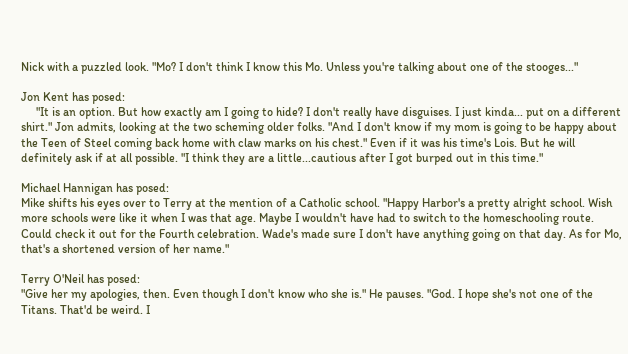Nick with a puzzled look. "Mo? I don't think I know this Mo. Unless you're talking about one of the stooges..."

Jon Kent has posed:
     "It is an option. But how exactly am I going to hide? I don't really have disguises. I just kinda... put on a different shirt." Jon admits, looking at the two scheming older folks. "And I don't know if my mom is going to be happy about the Teen of Steel coming back home with claw marks on his chest." Even if it was his time's Lois. But he will definitely ask if at all possible. "I think they are a little...cautious after I got burped out in this time."

Michael Hannigan has posed:
Mike shifts his eyes over to Terry at the mention of a Catholic school. "Happy Harbor's a pretty alright school. Wish more schools were like it when I was that age. Maybe I wouldn't have had to switch to the homeschooling route. Could check it out for the Fourth celebration. Wade's made sure I don't have anything going on that day. As for Mo, that's a shortened version of her name."

Terry O'Neil has posed:
"Give her my apologies, then. Even though I don't know who she is." He pauses. "God. I hope she's not one of the Titans. That'd be weird. I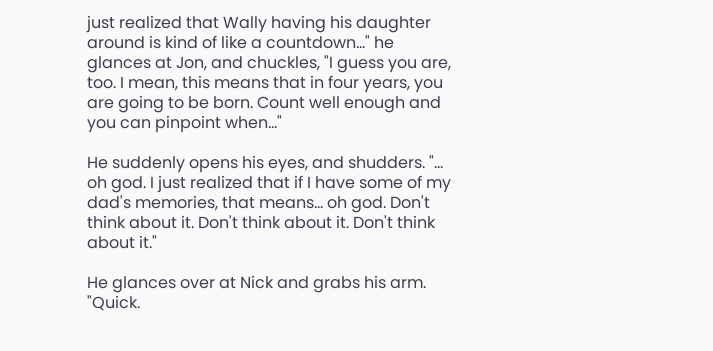just realized that Wally having his daughter around is kind of like a countdown..." he glances at Jon, and chuckles, "I guess you are, too. I mean, this means that in four years, you are going to be born. Count well enough and you can pinpoint when..."

He suddenly opens his eyes, and shudders. "... oh god. I just realized that if I have some of my dad's memories, that means... oh god. Don't think about it. Don't think about it. Don't think about it."

He glances over at Nick and grabs his arm. "Quick.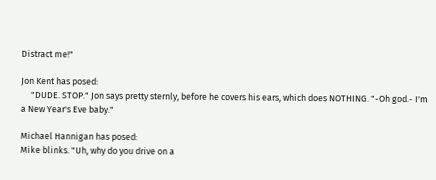Distract me!"

Jon Kent has posed:
     "DUDE. STOP." Jon says pretty sternly, before he covers his ears, which does NOTHING. "-Oh god.- I'm a New Year's Eve baby."

Michael Hannigan has posed:
Mike blinks. "Uh, why do you drive on a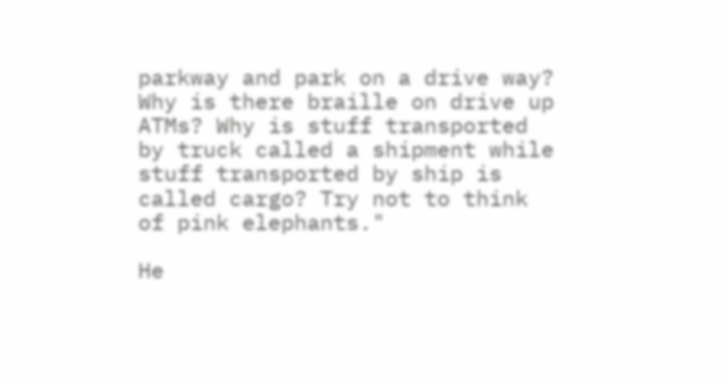parkway and park on a drive way? Why is there braille on drive up ATMs? Why is stuff transported by truck called a shipment while stuff transported by ship is called cargo? Try not to think of pink elephants."

He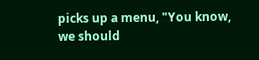picks up a menu, "You know, we should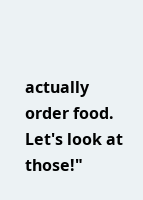actually order food. Let's look at those!"